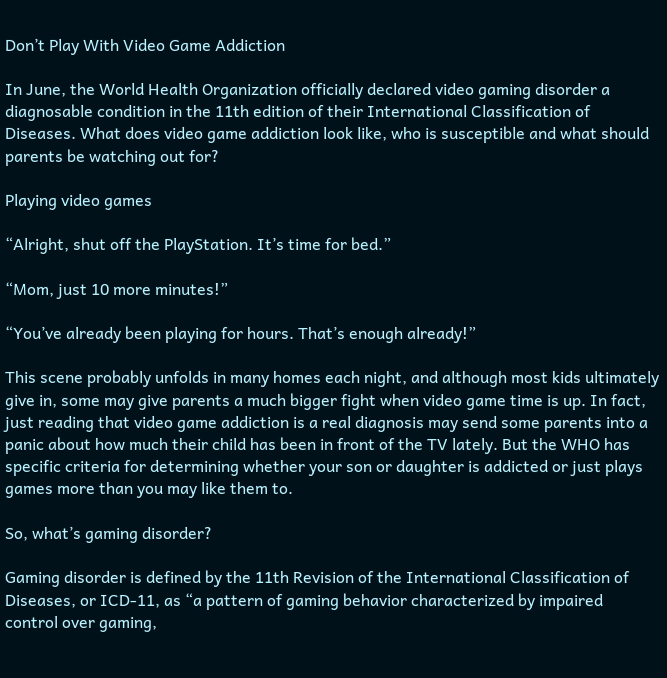Don’t Play With Video Game Addiction

In June, the World Health Organization officially declared video gaming disorder a diagnosable condition in the 11th edition of their International Classification of Diseases. What does video game addiction look like, who is susceptible and what should parents be watching out for?

Playing video games

“Alright, shut off the PlayStation. It’s time for bed.”

“Mom, just 10 more minutes!”

“You’ve already been playing for hours. That’s enough already!”

This scene probably unfolds in many homes each night, and although most kids ultimately give in, some may give parents a much bigger fight when video game time is up. In fact, just reading that video game addiction is a real diagnosis may send some parents into a panic about how much their child has been in front of the TV lately. But the WHO has specific criteria for determining whether your son or daughter is addicted or just plays games more than you may like them to.

So, what’s gaming disorder?

Gaming disorder is defined by the 11th Revision of the International Classification of Diseases, or ICD-11, as “a pattern of gaming behavior characterized by impaired control over gaming,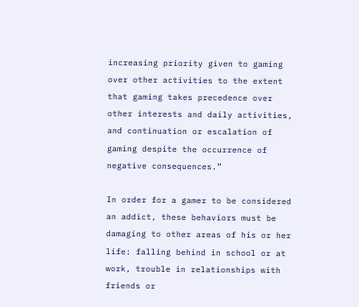increasing priority given to gaming over other activities to the extent that gaming takes precedence over other interests and daily activities, and continuation or escalation of gaming despite the occurrence of negative consequences.”

In order for a gamer to be considered an addict, these behaviors must be damaging to other areas of his or her life: falling behind in school or at work, trouble in relationships with friends or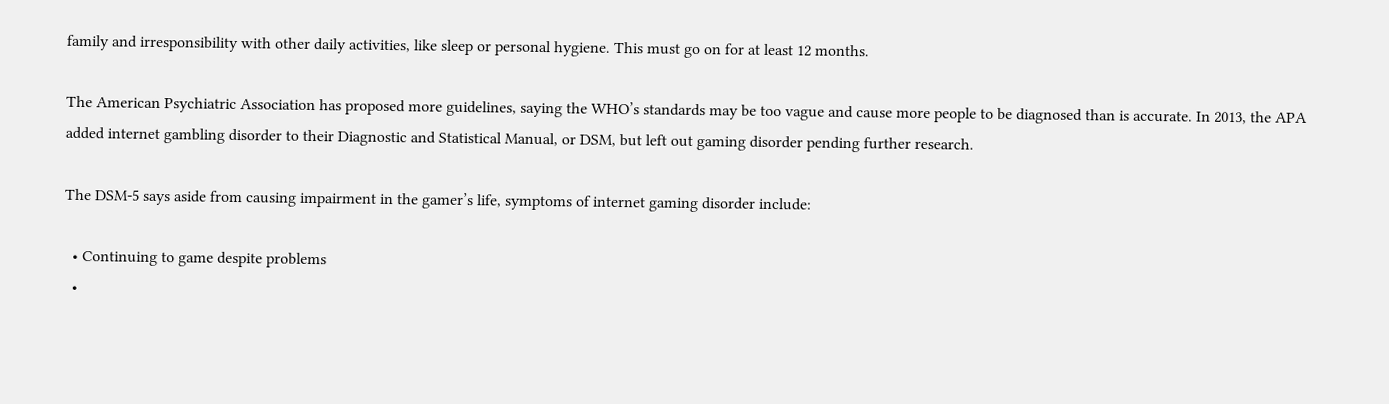family and irresponsibility with other daily activities, like sleep or personal hygiene. This must go on for at least 12 months.

The American Psychiatric Association has proposed more guidelines, saying the WHO’s standards may be too vague and cause more people to be diagnosed than is accurate. In 2013, the APA added internet gambling disorder to their Diagnostic and Statistical Manual, or DSM, but left out gaming disorder pending further research.

The DSM-5 says aside from causing impairment in the gamer’s life, symptoms of internet gaming disorder include:

  • Continuing to game despite problems
  •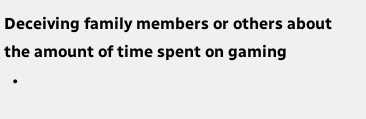Deceiving family members or others about the amount of time spent on gaming
  •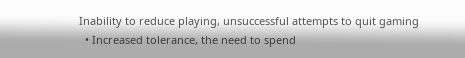Inability to reduce playing, unsuccessful attempts to quit gaming
  • Increased tolerance, the need to spend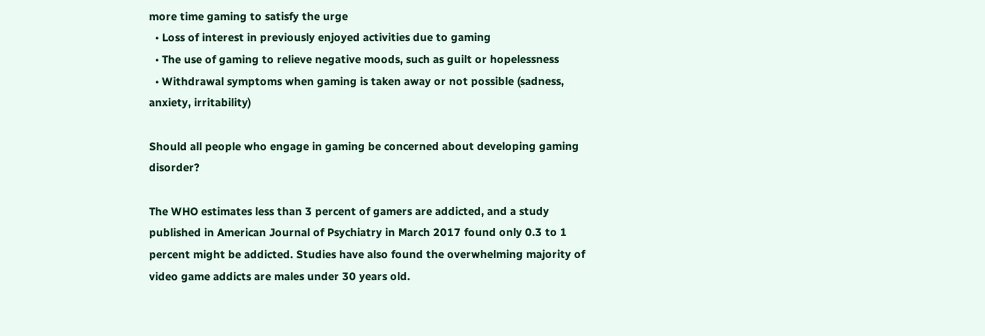more time gaming to satisfy the urge
  • Loss of interest in previously enjoyed activities due to gaming
  • The use of gaming to relieve negative moods, such as guilt or hopelessness
  • Withdrawal symptoms when gaming is taken away or not possible (sadness, anxiety, irritability)

Should all people who engage in gaming be concerned about developing gaming disorder?

The WHO estimates less than 3 percent of gamers are addicted, and a study published in American Journal of Psychiatry in March 2017 found only 0.3 to 1 percent might be addicted. Studies have also found the overwhelming majority of video game addicts are males under 30 years old.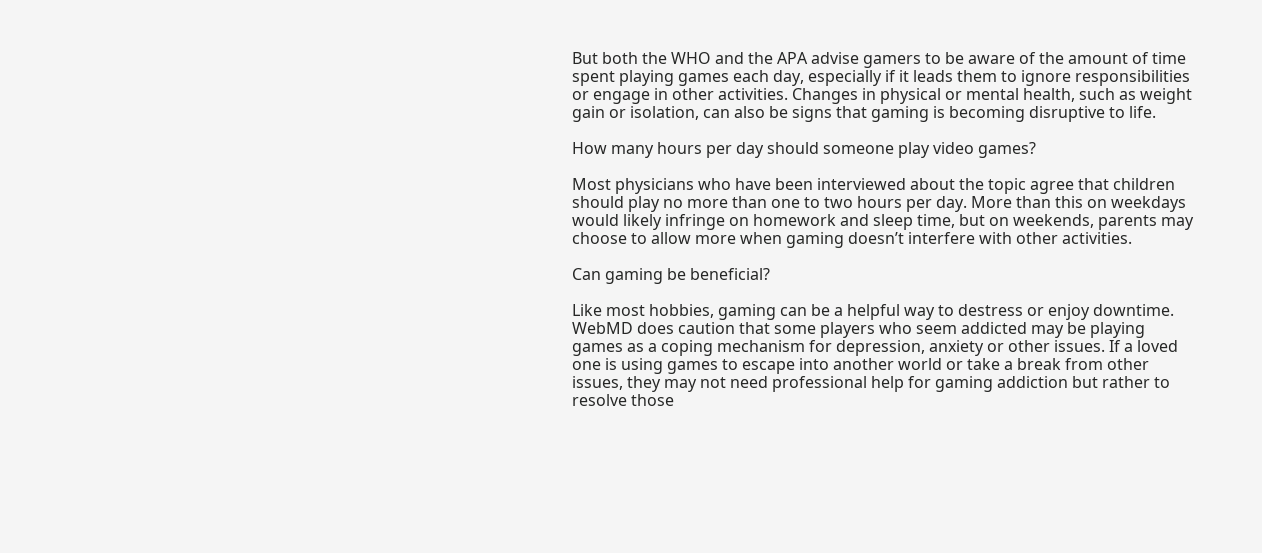But both the WHO and the APA advise gamers to be aware of the amount of time spent playing games each day, especially if it leads them to ignore responsibilities or engage in other activities. Changes in physical or mental health, such as weight gain or isolation, can also be signs that gaming is becoming disruptive to life.

How many hours per day should someone play video games?

Most physicians who have been interviewed about the topic agree that children should play no more than one to two hours per day. More than this on weekdays would likely infringe on homework and sleep time, but on weekends, parents may choose to allow more when gaming doesn’t interfere with other activities.

Can gaming be beneficial?

Like most hobbies, gaming can be a helpful way to destress or enjoy downtime. WebMD does caution that some players who seem addicted may be playing games as a coping mechanism for depression, anxiety or other issues. If a loved one is using games to escape into another world or take a break from other issues, they may not need professional help for gaming addiction but rather to resolve those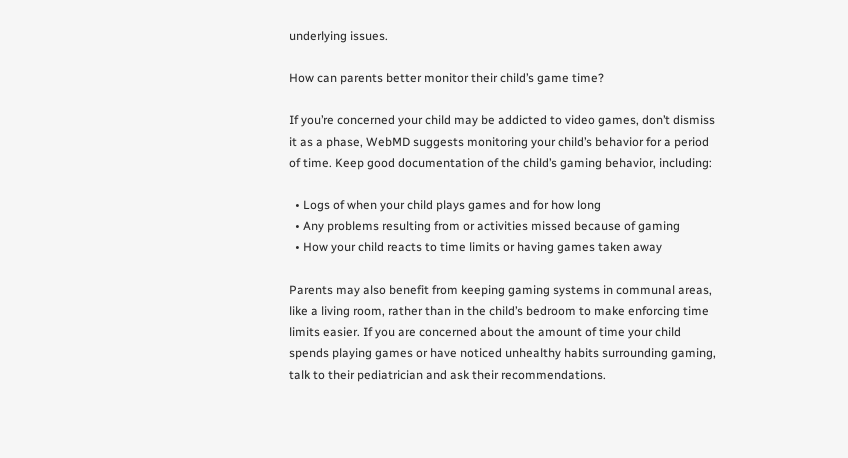underlying issues.

How can parents better monitor their child’s game time?

If you’re concerned your child may be addicted to video games, don’t dismiss it as a phase, WebMD suggests monitoring your child’s behavior for a period of time. Keep good documentation of the child’s gaming behavior, including:

  • Logs of when your child plays games and for how long
  • Any problems resulting from or activities missed because of gaming
  • How your child reacts to time limits or having games taken away

Parents may also benefit from keeping gaming systems in communal areas, like a living room, rather than in the child’s bedroom to make enforcing time limits easier. If you are concerned about the amount of time your child spends playing games or have noticed unhealthy habits surrounding gaming, talk to their pediatrician and ask their recommendations.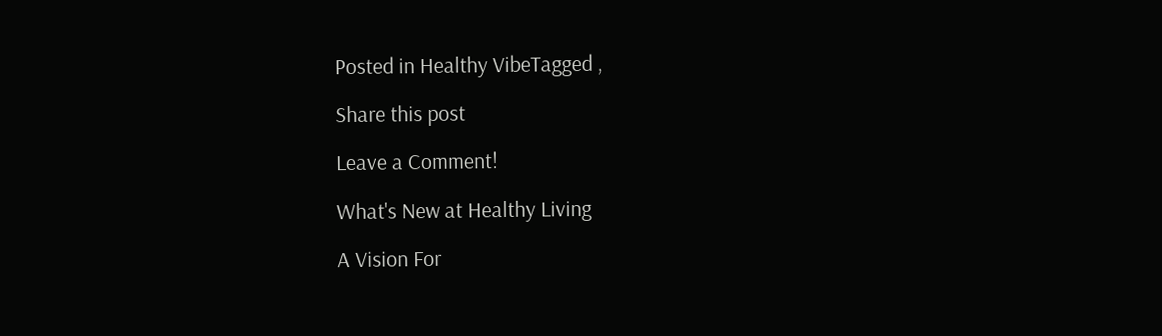Posted in Healthy VibeTagged ,

Share this post

Leave a Comment!

What's New at Healthy Living

A Vision For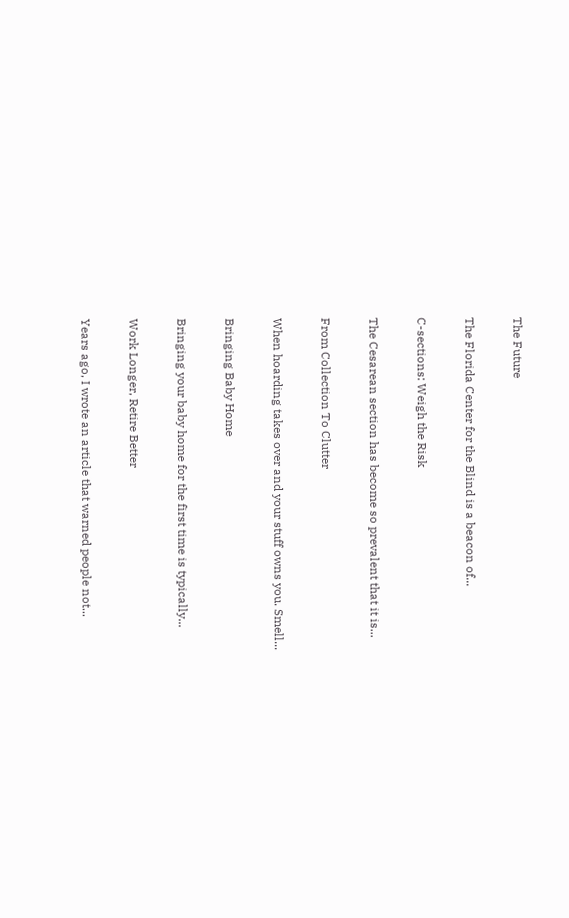The Future

The Florida Center for the Blind is a beacon of...

C-sections: Weigh the Risk

The Cesarean section has become so prevalent that it is...

From Collection To Clutter

When hoarding takes over and your stuff owns you. Smell...

Bringing Baby Home

Bringing your baby home for the first time is typically...

Work Longer, Retire Better

Years ago, I wrote an article that warned people not...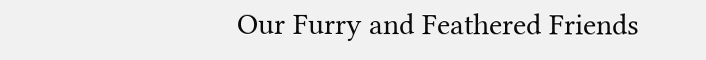Our Furry and Feathered Friends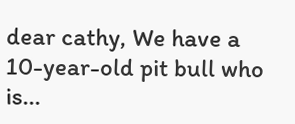dear cathy, We have a 10-year-old pit bull who is...